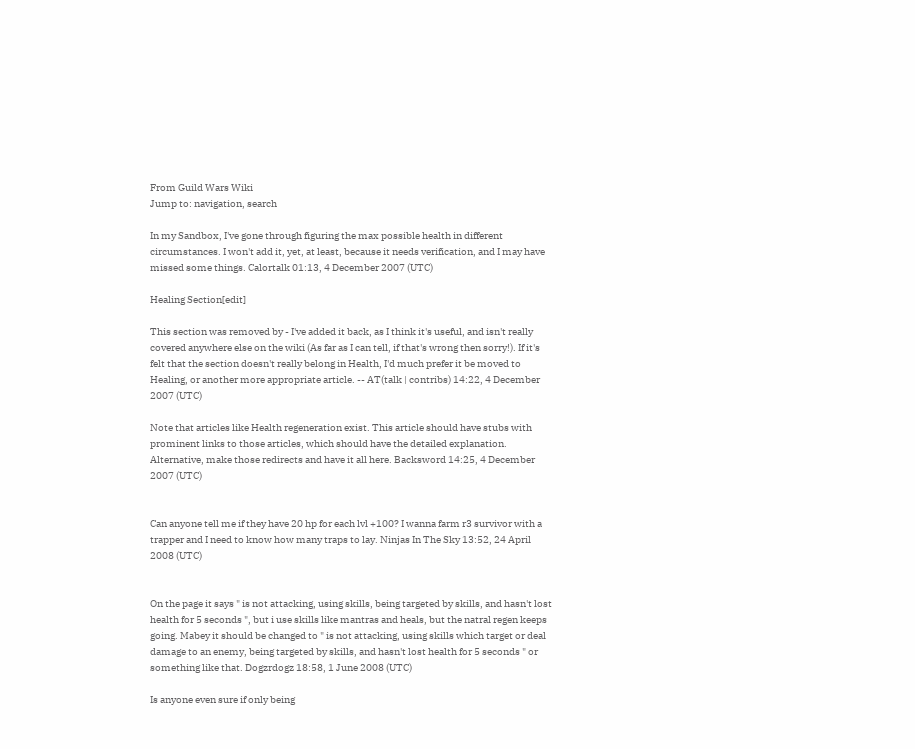From Guild Wars Wiki
Jump to: navigation, search

In my Sandbox, I've gone through figuring the max possible health in different circumstances. I won't add it, yet, at least, because it needs verification, and I may have missed some things. Calortalk 01:13, 4 December 2007 (UTC)

Healing Section[edit]

This section was removed by - I've added it back, as I think it's useful, and isn't really covered anywhere else on the wiki (As far as I can tell, if that's wrong then sorry!). If it's felt that the section doesn't really belong in Health, I'd much prefer it be moved to Healing, or another more appropriate article. -- AT(talk | contribs) 14:22, 4 December 2007 (UTC)

Note that articles like Health regeneration exist. This article should have stubs with prominent links to those articles, which should have the detailed explanation. Alternative, make those redirects and have it all here. Backsword 14:25, 4 December 2007 (UTC)


Can anyone tell me if they have 20 hp for each lvl +100? I wanna farm r3 survivor with a trapper and I need to know how many traps to lay. Ninjas In The Sky 13:52, 24 April 2008 (UTC)


On the page it says " is not attacking, using skills, being targeted by skills, and hasn't lost health for 5 seconds ", but i use skills like mantras and heals, but the natral regen keeps going. Mabey it should be changed to " is not attacking, using skills which target or deal damage to an enemy, being targeted by skills, and hasn't lost health for 5 seconds " or something like that. Dogzrdogz 18:58, 1 June 2008 (UTC)

Is anyone even sure if only being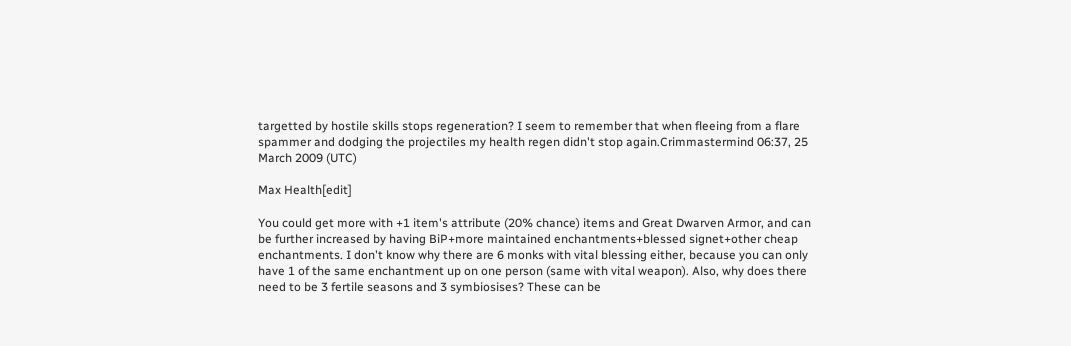targetted by hostile skills stops regeneration? I seem to remember that when fleeing from a flare spammer and dodging the projectiles my health regen didn't stop again.Crimmastermind 06:37, 25 March 2009 (UTC)

Max Health[edit]

You could get more with +1 item's attribute (20% chance) items and Great Dwarven Armor, and can be further increased by having BiP+more maintained enchantments+blessed signet+other cheap enchantments. I don't know why there are 6 monks with vital blessing either, because you can only have 1 of the same enchantment up on one person (same with vital weapon). Also, why does there need to be 3 fertile seasons and 3 symbiosises? These can be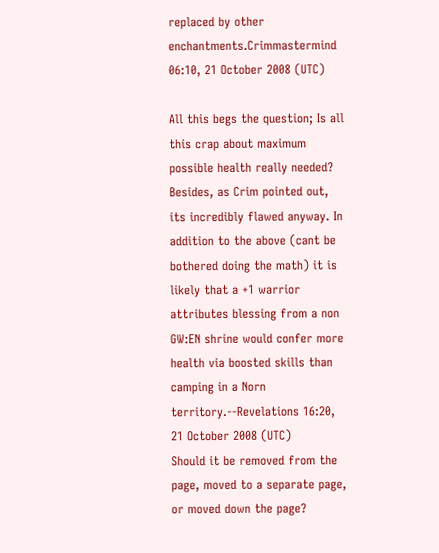replaced by other enchantments.Crimmastermind 06:10, 21 October 2008 (UTC)

All this begs the question; Is all this crap about maximum possible health really needed? Besides, as Crim pointed out, its incredibly flawed anyway. In addition to the above (cant be bothered doing the math) it is likely that a +1 warrior attributes blessing from a non GW:EN shrine would confer more health via boosted skills than camping in a Norn territory.--Revelations 16:20, 21 October 2008 (UTC)
Should it be removed from the page, moved to a separate page, or moved down the page?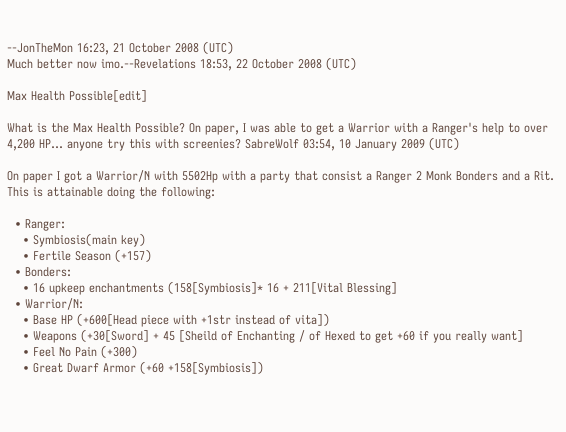--JonTheMon 16:23, 21 October 2008 (UTC)
Much better now imo.--Revelations 18:53, 22 October 2008 (UTC)

Max Health Possible[edit]

What is the Max Health Possible? On paper, I was able to get a Warrior with a Ranger's help to over 4,200 HP... anyone try this with screenies? SabreWolf 03:54, 10 January 2009 (UTC)

On paper I got a Warrior/N with 5502Hp with a party that consist a Ranger 2 Monk Bonders and a Rit. This is attainable doing the following:

  • Ranger:
    • Symbiosis(main key)
    • Fertile Season (+157)
  • Bonders:
    • 16 upkeep enchantments (158[Symbiosis]* 16 + 211[Vital Blessing]
  • Warrior/N:
    • Base HP (+600[Head piece with +1str instead of vita])
    • Weapons (+30[Sword] + 45 [Sheild of Enchanting / of Hexed to get +60 if you really want]
    • Feel No Pain (+300)
    • Great Dwarf Armor (+60 +158[Symbiosis])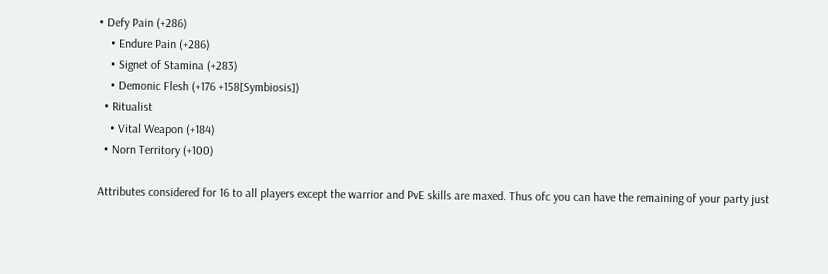• Defy Pain (+286)
    • Endure Pain (+286)
    • Signet of Stamina (+283)
    • Demonic Flesh (+176 +158[Symbiosis])
  • Ritualist
    • Vital Weapon (+184)
  • Norn Territory (+100)

Attributes considered for 16 to all players except the warrior and PvE skills are maxed. Thus ofc you can have the remaining of your party just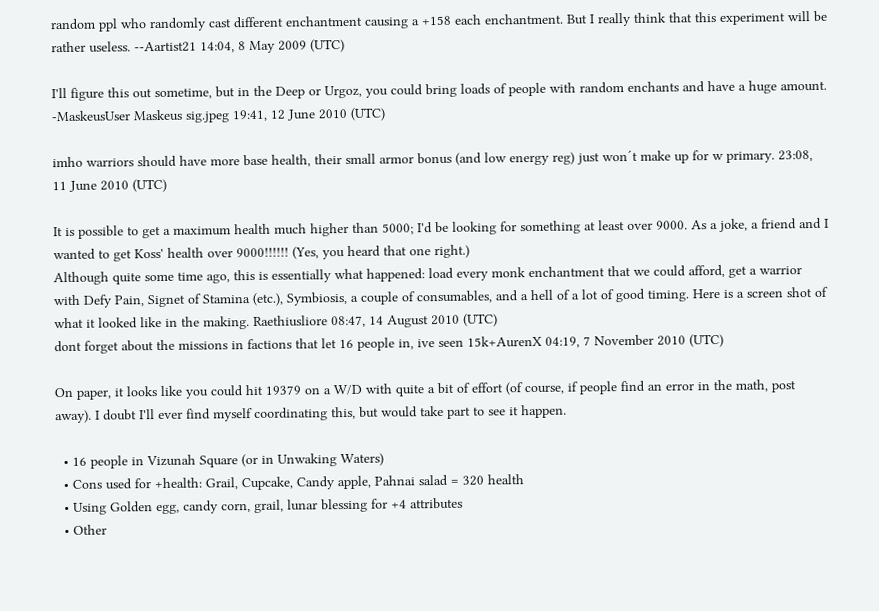random ppl who randomly cast different enchantment causing a +158 each enchantment. But I really think that this experiment will be rather useless. --Aartist21 14:04, 8 May 2009 (UTC)

I'll figure this out sometime, but in the Deep or Urgoz, you could bring loads of people with random enchants and have a huge amount. -MaskeusUser Maskeus sig.jpeg 19:41, 12 June 2010 (UTC)

imho warriors should have more base health, their small armor bonus (and low energy reg) just won´t make up for w primary. 23:08, 11 June 2010 (UTC)

It is possible to get a maximum health much higher than 5000; I'd be looking for something at least over 9000. As a joke, a friend and I wanted to get Koss' health over 9000!!!!!! (Yes, you heard that one right.)
Although quite some time ago, this is essentially what happened: load every monk enchantment that we could afford, get a warrior with Defy Pain, Signet of Stamina (etc.), Symbiosis, a couple of consumables, and a hell of a lot of good timing. Here is a screen shot of what it looked like in the making. Raethiusliore 08:47, 14 August 2010 (UTC)
dont forget about the missions in factions that let 16 people in, ive seen 15k+AurenX 04:19, 7 November 2010 (UTC)

On paper, it looks like you could hit 19379 on a W/D with quite a bit of effort (of course, if people find an error in the math, post away). I doubt I'll ever find myself coordinating this, but would take part to see it happen.

  • 16 people in Vizunah Square (or in Unwaking Waters)
  • Cons used for +health: Grail, Cupcake, Candy apple, Pahnai salad = 320 health
  • Using Golden egg, candy corn, grail, lunar blessing for +4 attributes
  • Other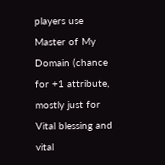players use Master of My Domain (chance for +1 attribute, mostly just for Vital blessing and vital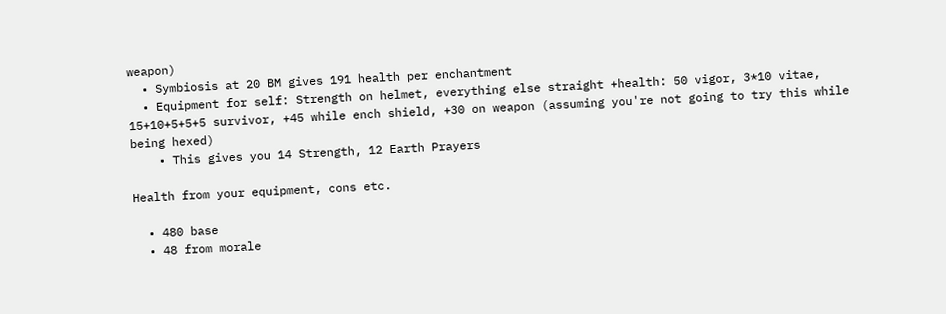weapon)
  • Symbiosis at 20 BM gives 191 health per enchantment
  • Equipment for self: Strength on helmet, everything else straight +health: 50 vigor, 3*10 vitae, 15+10+5+5+5 survivor, +45 while ench shield, +30 on weapon (assuming you're not going to try this while being hexed)
    • This gives you 14 Strength, 12 Earth Prayers

Health from your equipment, cons etc.

  • 480 base
  • 48 from morale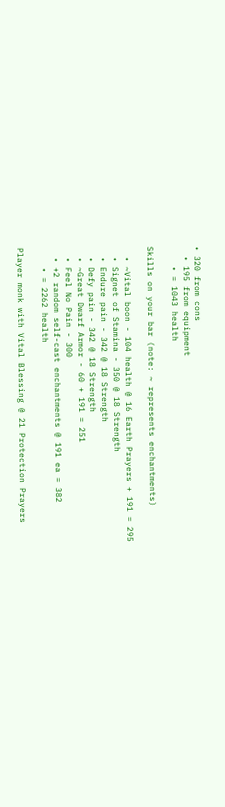• 320 from cons
  • 195 from equipment
    • = 1043 health

Skills on your bar (note: ~ represents enchantments)

  • ~Vital boon - 104 health @ 16 Earth Prayers + 191 = 295
  • Signet of Stamina - 350 @ 18 Strength
  • Endure pain - 342 @ 18 Strength
  • Defy pain - 342 @ 18 Strength
  • ~Great Dwarf Armor - 60 + 191 = 251
  • Feel No Pain - 300
  • +2 random self-cast enchantments @ 191 ea = 382
    • = 2262 health

Player monk with Vital Blessing @ 21 Protection Prayers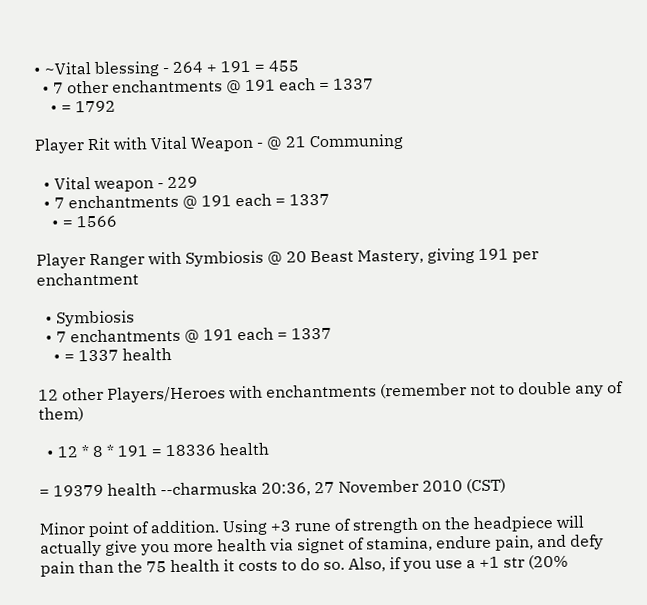• ~Vital blessing - 264 + 191 = 455
  • 7 other enchantments @ 191 each = 1337
    • = 1792

Player Rit with Vital Weapon - @ 21 Communing

  • Vital weapon - 229
  • 7 enchantments @ 191 each = 1337
    • = 1566

Player Ranger with Symbiosis @ 20 Beast Mastery, giving 191 per enchantment

  • Symbiosis
  • 7 enchantments @ 191 each = 1337
    • = 1337 health

12 other Players/Heroes with enchantments (remember not to double any of them)

  • 12 * 8 * 191 = 18336 health

= 19379 health --charmuska 20:36, 27 November 2010 (CST)

Minor point of addition. Using +3 rune of strength on the headpiece will actually give you more health via signet of stamina, endure pain, and defy pain than the 75 health it costs to do so. Also, if you use a +1 str (20%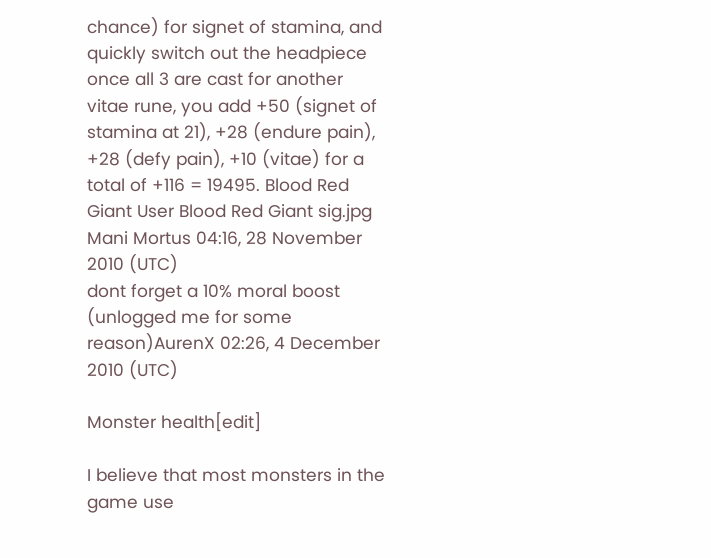chance) for signet of stamina, and quickly switch out the headpiece once all 3 are cast for another vitae rune, you add +50 (signet of stamina at 21), +28 (endure pain), +28 (defy pain), +10 (vitae) for a total of +116 = 19495. Blood Red Giant User Blood Red Giant sig.jpg Mani Mortus 04:16, 28 November 2010 (UTC)
dont forget a 10% moral boost (unlogged me for some reason)AurenX 02:26, 4 December 2010 (UTC)

Monster health[edit]

I believe that most monsters in the game use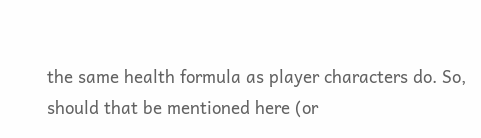the same health formula as player characters do. So, should that be mentioned here (or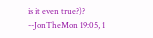is it even true?)? --JonTheMon 19:05, 1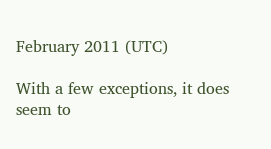February 2011 (UTC)

With a few exceptions, it does seem to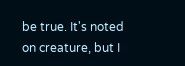be true. It's noted on creature, but I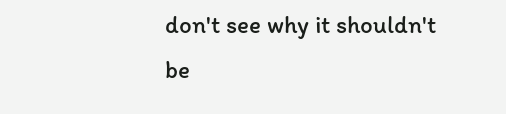don't see why it shouldn't be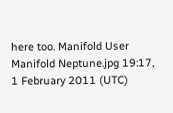here too. Manifold User Manifold Neptune.jpg 19:17, 1 February 2011 (UTC)